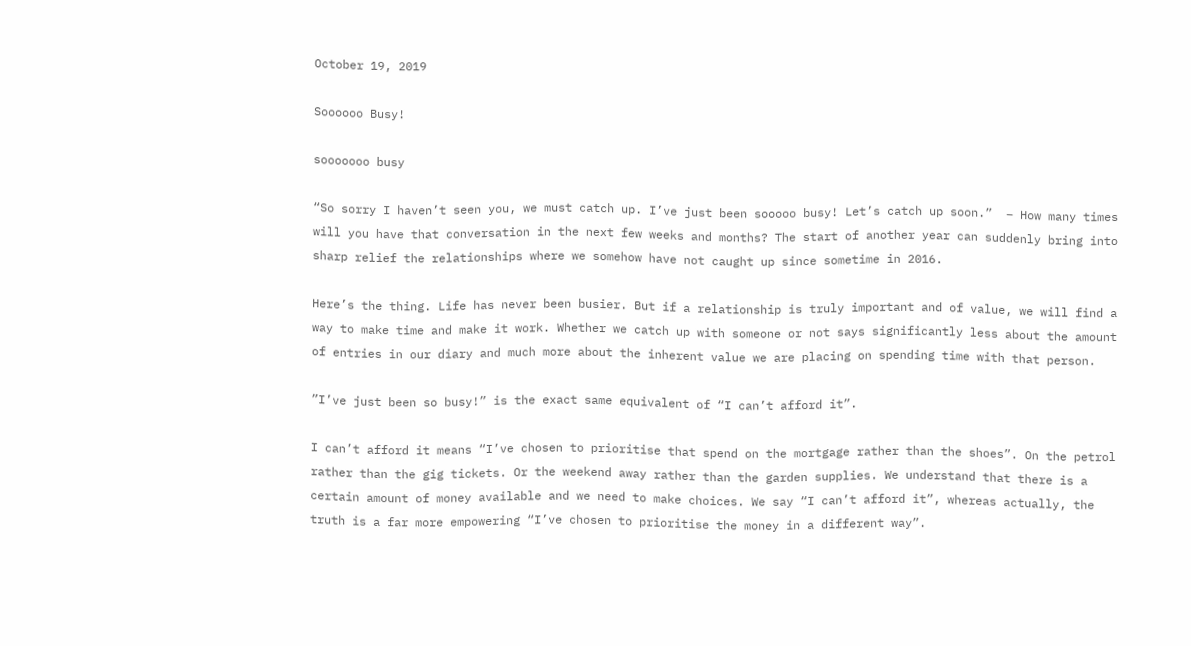October 19, 2019

Soooooo Busy!

sooooooo busy

“So sorry I haven’t seen you, we must catch up. I’ve just been sooooo busy! Let’s catch up soon.”  – How many times will you have that conversation in the next few weeks and months? The start of another year can suddenly bring into sharp relief the relationships where we somehow have not caught up since sometime in 2016.

Here’s the thing. Life has never been busier. But if a relationship is truly important and of value, we will find a way to make time and make it work. Whether we catch up with someone or not says significantly less about the amount of entries in our diary and much more about the inherent value we are placing on spending time with that person.

”I’ve just been so busy!” is the exact same equivalent of “I can’t afford it”.

I can’t afford it means “I’ve chosen to prioritise that spend on the mortgage rather than the shoes”. On the petrol rather than the gig tickets. Or the weekend away rather than the garden supplies. We understand that there is a certain amount of money available and we need to make choices. We say “I can’t afford it”, whereas actually, the truth is a far more empowering “I’ve chosen to prioritise the money in a different way”.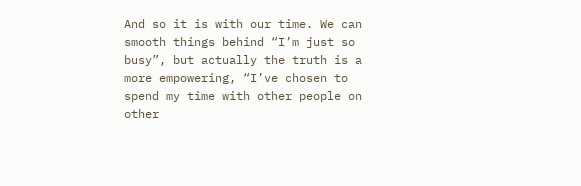And so it is with our time. We can smooth things behind “I’m just so busy”, but actually the truth is a more empowering, “I’ve chosen to spend my time with other people on other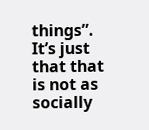things”. It’s just that that is not as socially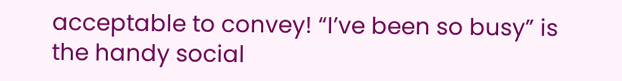acceptable to convey! “I’ve been so busy” is the handy social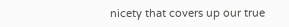nicety that covers up our true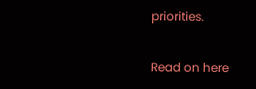priorities.

Read on here